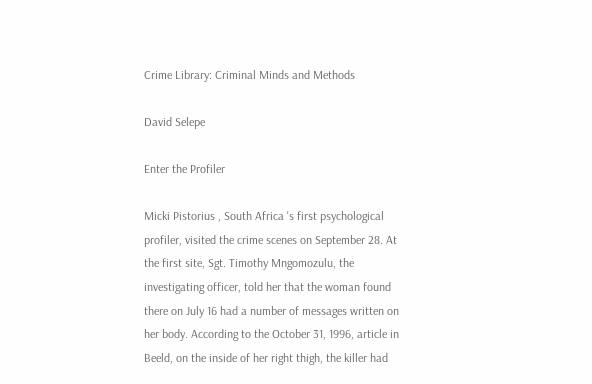Crime Library: Criminal Minds and Methods

David Selepe

Enter the Profiler

Micki Pistorius , South Africa 's first psychological profiler, visited the crime scenes on September 28. At the first site, Sgt. Timothy Mngomozulu, the investigating officer, told her that the woman found there on July 16 had a number of messages written on her body. According to the October 31, 1996, article in Beeld, on the inside of her right thigh, the killer had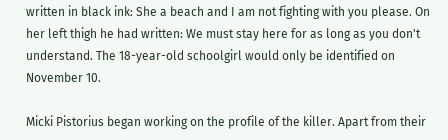written in black ink: She a beach and I am not fighting with you please. On her left thigh he had written: We must stay here for as long as you don't understand. The 18-year-old schoolgirl would only be identified on November 10.

Micki Pistorius began working on the profile of the killer. Apart from their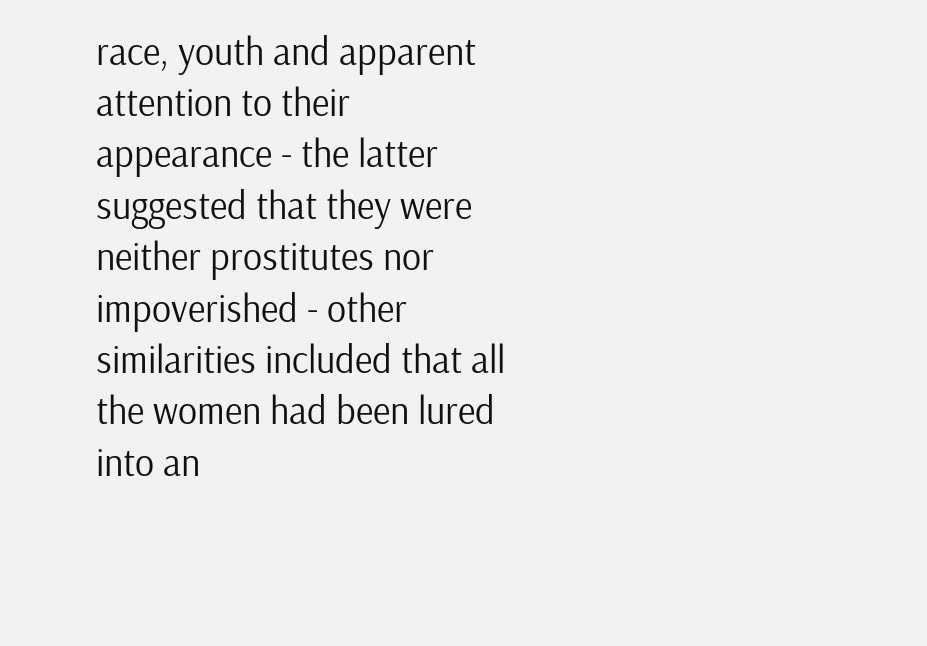race, youth and apparent attention to their appearance - the latter suggested that they were neither prostitutes nor impoverished - other similarities included that all the women had been lured into an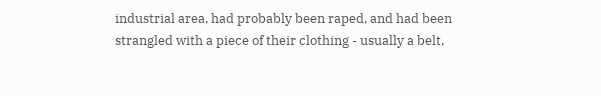industrial area, had probably been raped, and had been strangled with a piece of their clothing - usually a belt,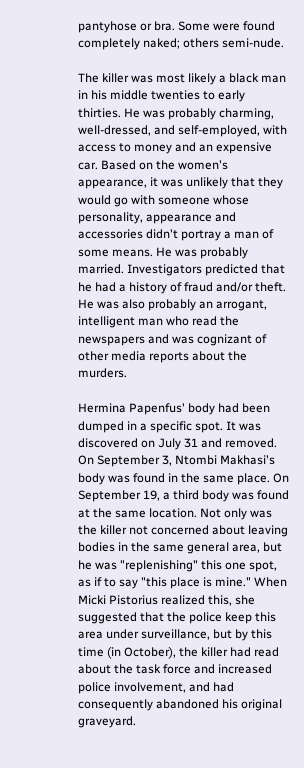pantyhose or bra. Some were found completely naked; others semi-nude.

The killer was most likely a black man in his middle twenties to early thirties. He was probably charming, well-dressed, and self-employed, with access to money and an expensive car. Based on the women's appearance, it was unlikely that they would go with someone whose personality, appearance and accessories didn't portray a man of some means. He was probably married. Investigators predicted that he had a history of fraud and/or theft. He was also probably an arrogant, intelligent man who read the newspapers and was cognizant of other media reports about the murders.

Hermina Papenfus' body had been dumped in a specific spot. It was discovered on July 31 and removed. On September 3, Ntombi Makhasi's body was found in the same place. On September 19, a third body was found at the same location. Not only was the killer not concerned about leaving bodies in the same general area, but he was "replenishing" this one spot, as if to say "this place is mine." When Micki Pistorius realized this, she suggested that the police keep this area under surveillance, but by this time (in October), the killer had read about the task force and increased police involvement, and had consequently abandoned his original graveyard.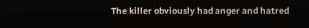The killer obviously had anger and hatred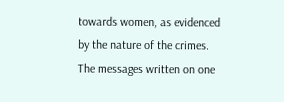towards women, as evidenced by the nature of the crimes. The messages written on one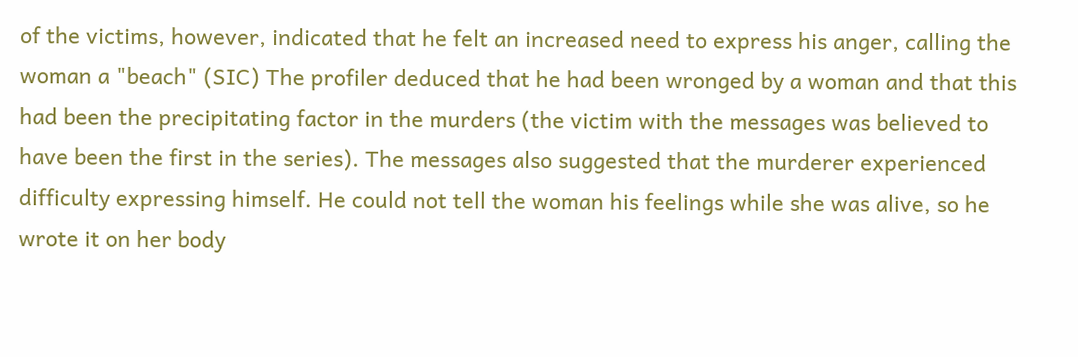of the victims, however, indicated that he felt an increased need to express his anger, calling the woman a "beach" (SIC) The profiler deduced that he had been wronged by a woman and that this had been the precipitating factor in the murders (the victim with the messages was believed to have been the first in the series). The messages also suggested that the murderer experienced difficulty expressing himself. He could not tell the woman his feelings while she was alive, so he wrote it on her body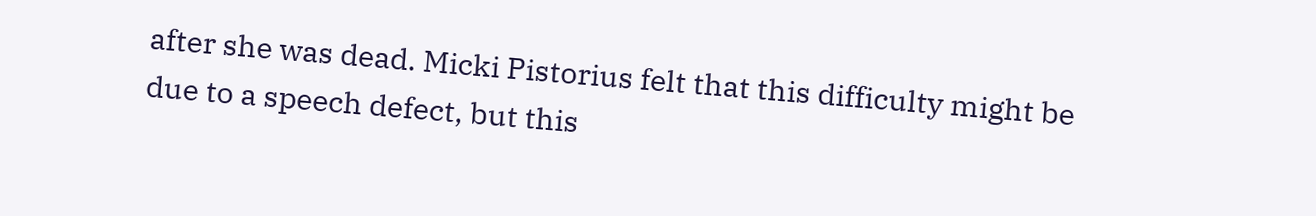after she was dead. Micki Pistorius felt that this difficulty might be due to a speech defect, but this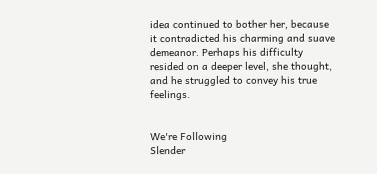idea continued to bother her, because it contradicted his charming and suave demeanor. Perhaps his difficulty resided on a deeper level, she thought, and he struggled to convey his true feelings.


We're Following
Slender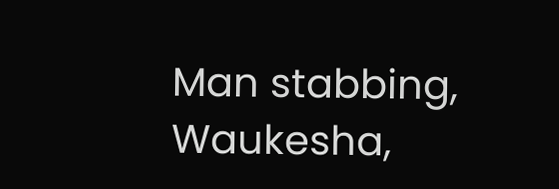Man stabbing, Waukesha,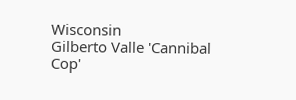Wisconsin
Gilberto Valle 'Cannibal Cop'